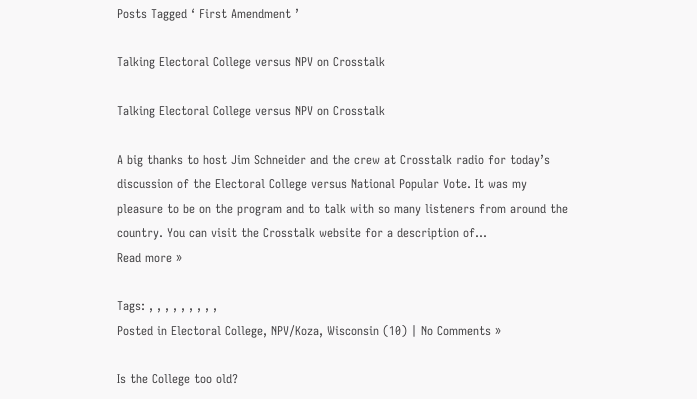Posts Tagged ‘ First Amendment ’

Talking Electoral College versus NPV on Crosstalk

Talking Electoral College versus NPV on Crosstalk

A big thanks to host Jim Schneider and the crew at Crosstalk radio for today’s discussion of the Electoral College versus National Popular Vote. It was my pleasure to be on the program and to talk with so many listeners from around the country. You can visit the Crosstalk website for a description of...
Read more »

Tags: , , , , , , , , ,
Posted in Electoral College, NPV/Koza, Wisconsin (10) | No Comments »

Is the College too old?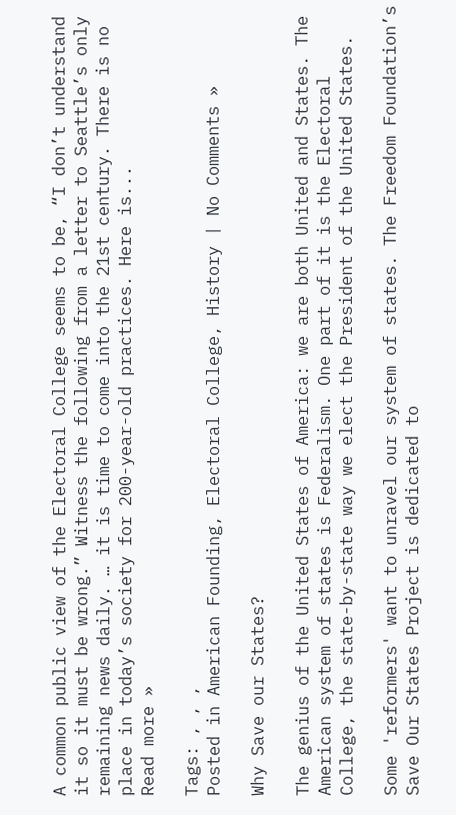A common public view of the Electoral College seems to be, “I don’t understand it so it must be wrong.” Witness the following from a letter to Seattle’s only remaining news daily. … it is time to come into the 21st century. There is no place in today’s society for 200-year-old practices. Here is...
Read more »

Tags: , , ,
Posted in American Founding, Electoral College, History | No Comments »

Why Save our States?

The genius of the United States of America: we are both United and States. The American system of states is Federalism. One part of it is the Electoral College, the state-by-state way we elect the President of the United States.

Some 'reformers' want to unravel our system of states. The Freedom Foundation’s Save Our States Project is dedicated to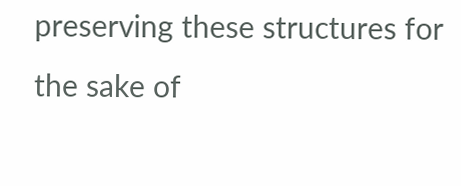preserving these structures for the sake of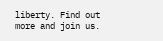liberty. Find out more and join us.